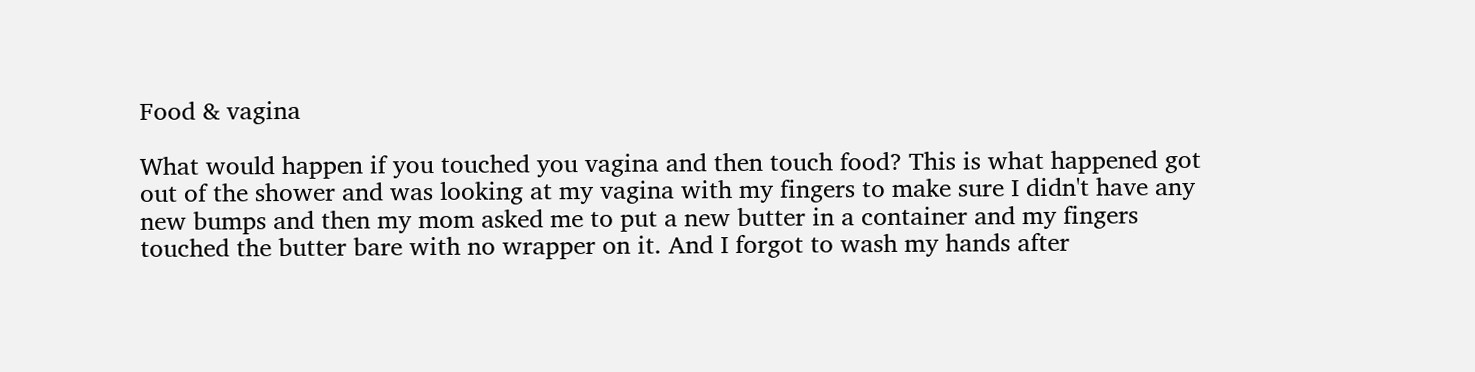Food & vagina

What would happen if you touched you vagina and then touch food? This is what happened got out of the shower and was looking at my vagina with my fingers to make sure I didn't have any new bumps and then my mom asked me to put a new butter in a container and my fingers touched the butter bare with no wrapper on it. And I forgot to wash my hands after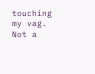touching my vag. Not a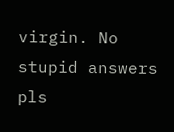virgin. No stupid answers pls